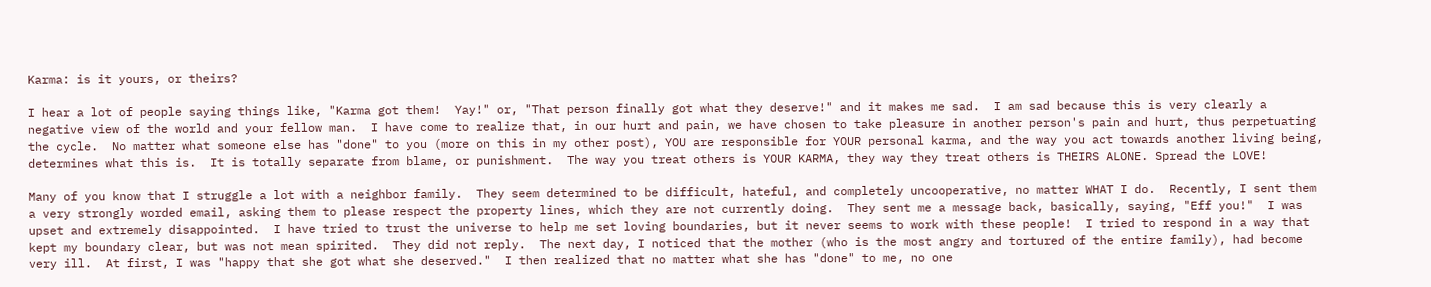Karma: is it yours, or theirs?

I hear a lot of people saying things like, "Karma got them!  Yay!" or, "That person finally got what they deserve!" and it makes me sad.  I am sad because this is very clearly a negative view of the world and your fellow man.  I have come to realize that, in our hurt and pain, we have chosen to take pleasure in another person's pain and hurt, thus perpetuating the cycle.  No matter what someone else has "done" to you (more on this in my other post), YOU are responsible for YOUR personal karma, and the way you act towards another living being, determines what this is.  It is totally separate from blame, or punishment.  The way you treat others is YOUR KARMA, they way they treat others is THEIRS ALONE. Spread the LOVE!

Many of you know that I struggle a lot with a neighbor family.  They seem determined to be difficult, hateful, and completely uncooperative, no matter WHAT I do.  Recently, I sent them a very strongly worded email, asking them to please respect the property lines, which they are not currently doing.  They sent me a message back, basically, saying, "Eff you!"  I was upset and extremely disappointed.  I have tried to trust the universe to help me set loving boundaries, but it never seems to work with these people!  I tried to respond in a way that kept my boundary clear, but was not mean spirited.  They did not reply.  The next day, I noticed that the mother (who is the most angry and tortured of the entire family), had become very ill.  At first, I was "happy that she got what she deserved."  I then realized that no matter what she has "done" to me, no one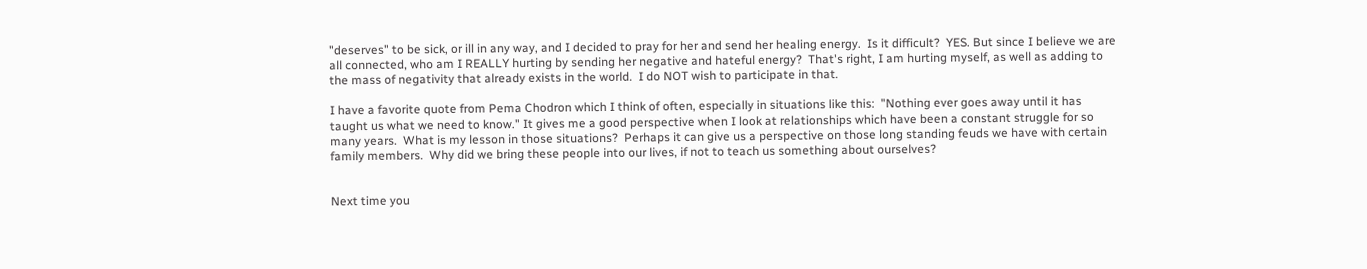"deserves" to be sick, or ill in any way, and I decided to pray for her and send her healing energy.  Is it difficult?  YES. But since I believe we are all connected, who am I REALLY hurting by sending her negative and hateful energy?  That's right, I am hurting myself, as well as adding to the mass of negativity that already exists in the world.  I do NOT wish to participate in that.

I have a favorite quote from Pema Chodron which I think of often, especially in situations like this:  "Nothing ever goes away until it has taught us what we need to know." It gives me a good perspective when I look at relationships which have been a constant struggle for so many years.  What is my lesson in those situations?  Perhaps it can give us a perspective on those long standing feuds we have with certain family members.  Why did we bring these people into our lives, if not to teach us something about ourselves?


Next time you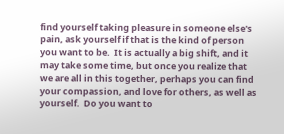find yourself taking pleasure in someone else's pain, ask yourself if that is the kind of person you want to be.  It is actually a big shift, and it may take some time, but once you realize that we are all in this together, perhaps you can find your compassion, and love for others, as well as yourself.  Do you want to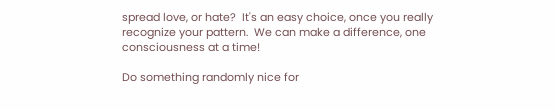spread love, or hate?  It's an easy choice, once you really recognize your pattern.  We can make a difference, one consciousness at a time!

Do something randomly nice for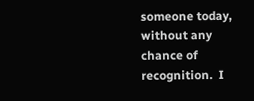someone today, without any chance of recognition.  I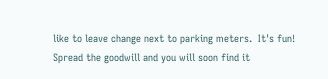like to leave change next to parking meters.  It's fun!  Spread the goodwill and you will soon find it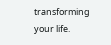transforming your life.